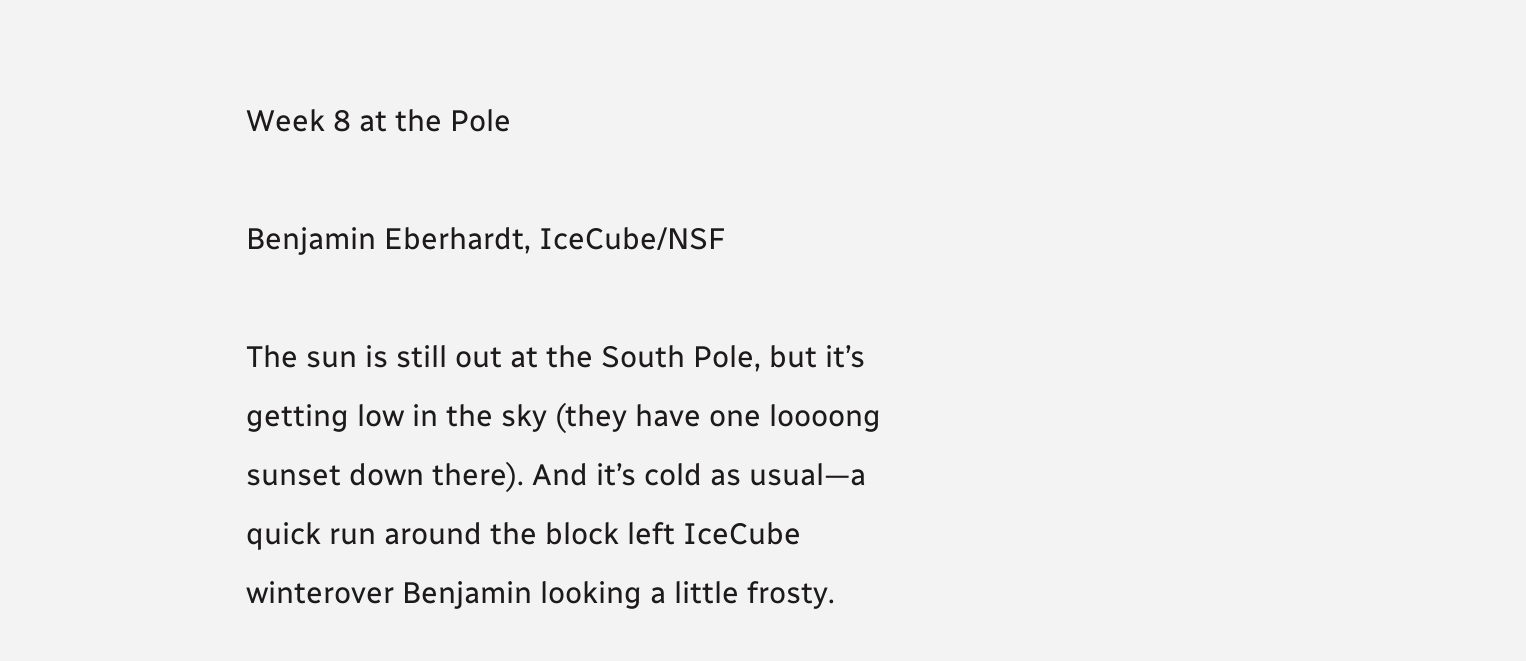Week 8 at the Pole

Benjamin Eberhardt, IceCube/NSF

The sun is still out at the South Pole, but it’s getting low in the sky (they have one loooong sunset down there). And it’s cold as usual—a quick run around the block left IceCube winterover Benjamin looking a little frosty.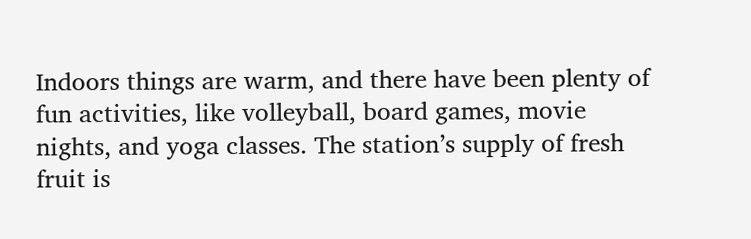Indoors things are warm, and there have been plenty of fun activities, like volleyball, board games, movie nights, and yoga classes. The station’s supply of fresh fruit is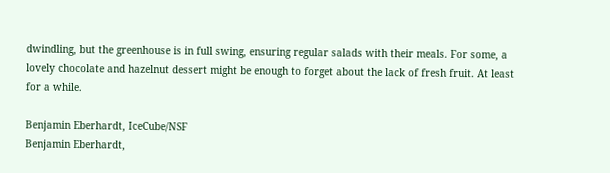dwindling, but the greenhouse is in full swing, ensuring regular salads with their meals. For some, a lovely chocolate and hazelnut dessert might be enough to forget about the lack of fresh fruit. At least for a while.

Benjamin Eberhardt, IceCube/NSF
Benjamin Eberhardt,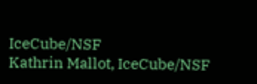IceCube/NSF
Kathrin Mallot, IceCube/NSF